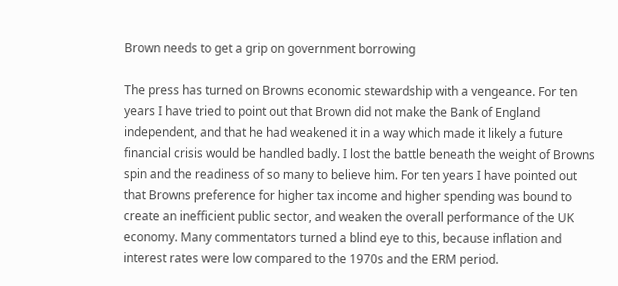Brown needs to get a grip on government borrowing

The press has turned on Browns economic stewardship with a vengeance. For ten years I have tried to point out that Brown did not make the Bank of England independent, and that he had weakened it in a way which made it likely a future financial crisis would be handled badly. I lost the battle beneath the weight of Browns spin and the readiness of so many to believe him. For ten years I have pointed out that Browns preference for higher tax income and higher spending was bound to create an inefficient public sector, and weaken the overall performance of the UK economy. Many commentators turned a blind eye to this, because inflation and interest rates were low compared to the 1970s and the ERM period.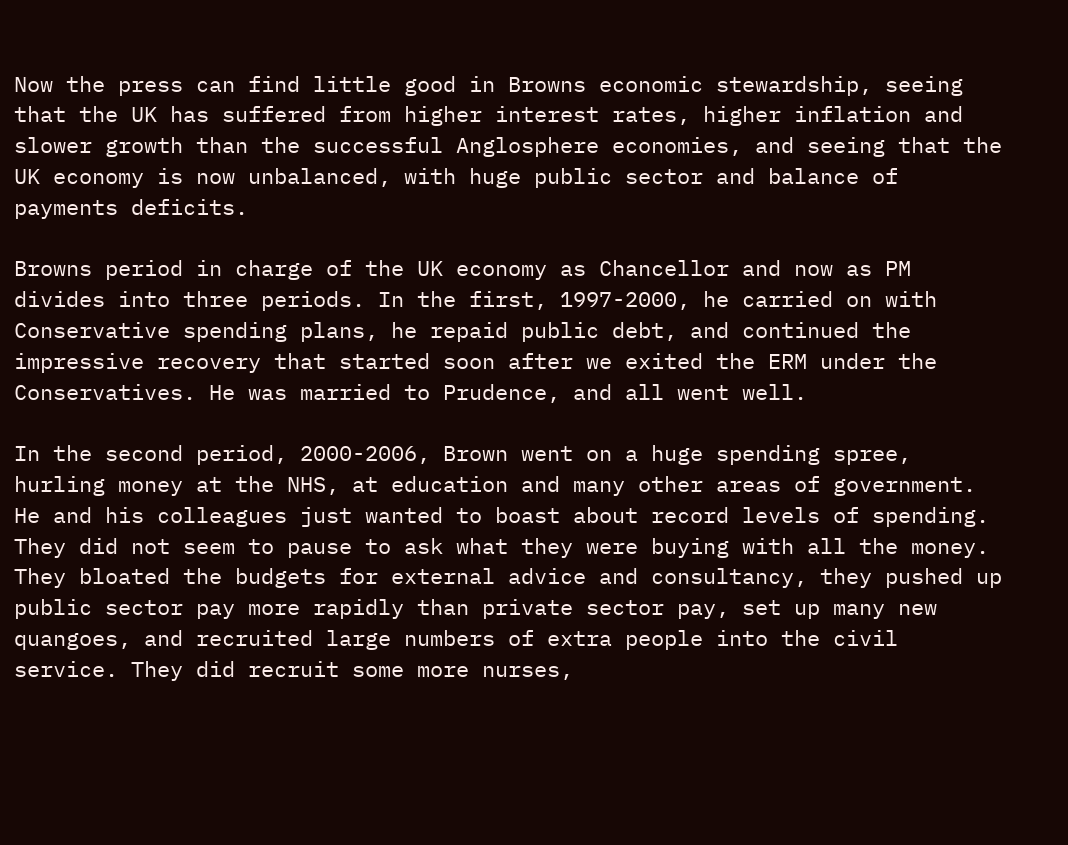Now the press can find little good in Browns economic stewardship, seeing that the UK has suffered from higher interest rates, higher inflation and slower growth than the successful Anglosphere economies, and seeing that the UK economy is now unbalanced, with huge public sector and balance of payments deficits.

Browns period in charge of the UK economy as Chancellor and now as PM divides into three periods. In the first, 1997-2000, he carried on with Conservative spending plans, he repaid public debt, and continued the impressive recovery that started soon after we exited the ERM under the Conservatives. He was married to Prudence, and all went well.

In the second period, 2000-2006, Brown went on a huge spending spree, hurling money at the NHS, at education and many other areas of government. He and his colleagues just wanted to boast about record levels of spending. They did not seem to pause to ask what they were buying with all the money. They bloated the budgets for external advice and consultancy, they pushed up public sector pay more rapidly than private sector pay, set up many new quangoes, and recruited large numbers of extra people into the civil service. They did recruit some more nurses,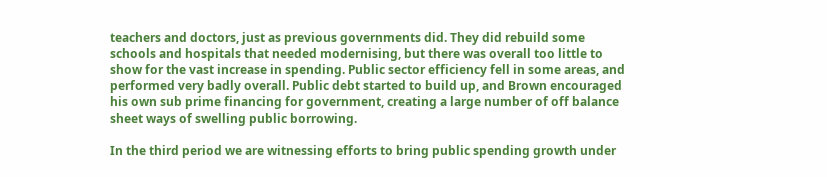teachers and doctors, just as previous governments did. They did rebuild some schools and hospitals that needed modernising, but there was overall too little to show for the vast increase in spending. Public sector efficiency fell in some areas, and performed very badly overall. Public debt started to build up, and Brown encouraged his own sub prime financing for government, creating a large number of off balance sheet ways of swelling public borrowing.

In the third period we are witnessing efforts to bring public spending growth under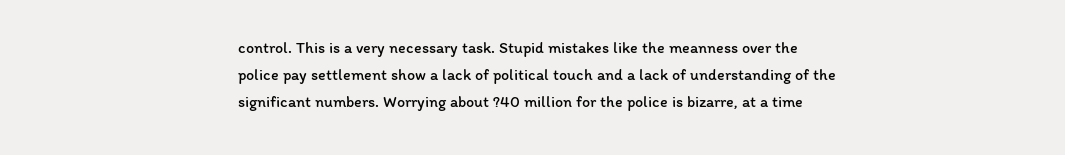control. This is a very necessary task. Stupid mistakes like the meanness over the police pay settlement show a lack of political touch and a lack of understanding of the significant numbers. Worrying about ?40 million for the police is bizarre, at a time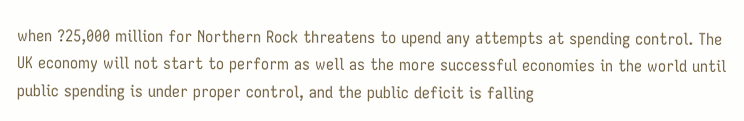when ?25,000 million for Northern Rock threatens to upend any attempts at spending control. The UK economy will not start to perform as well as the more successful economies in the world until public spending is under proper control, and the public deficit is falling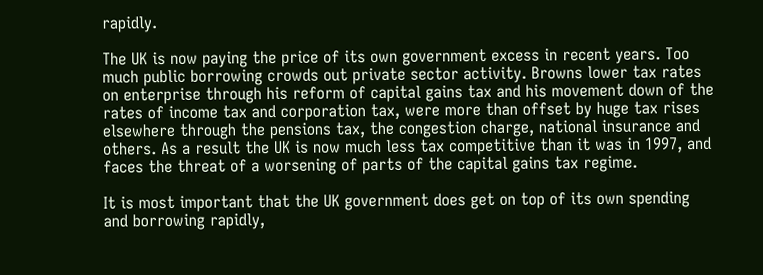rapidly.

The UK is now paying the price of its own government excess in recent years. Too much public borrowing crowds out private sector activity. Browns lower tax rates on enterprise through his reform of capital gains tax and his movement down of the rates of income tax and corporation tax, were more than offset by huge tax rises elsewhere through the pensions tax, the congestion charge, national insurance and others. As a result the UK is now much less tax competitive than it was in 1997, and faces the threat of a worsening of parts of the capital gains tax regime.

It is most important that the UK government does get on top of its own spending and borrowing rapidly,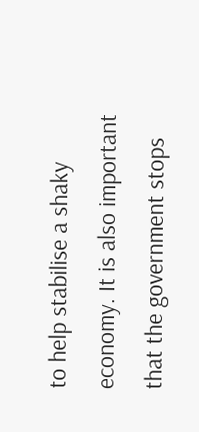to help stabilise a shaky economy. It is also important that the government stops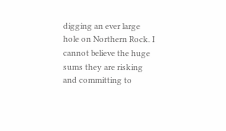digging an ever large hole on Northern Rock. I cannot believe the huge sums they are risking and committing to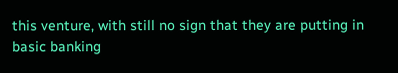this venture, with still no sign that they are putting in basic banking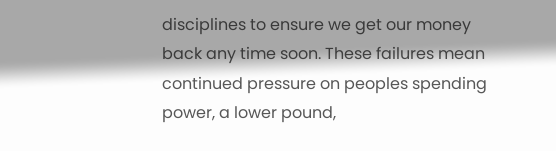disciplines to ensure we get our money back any time soon. These failures mean continued pressure on peoples spending power, a lower pound,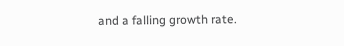and a falling growth rate.